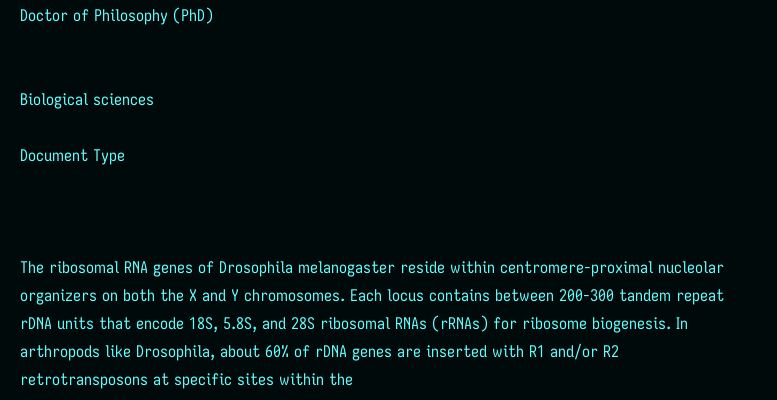Doctor of Philosophy (PhD)


Biological sciences

Document Type



The ribosomal RNA genes of Drosophila melanogaster reside within centromere-proximal nucleolar organizers on both the X and Y chromosomes. Each locus contains between 200-300 tandem repeat rDNA units that encode 18S, 5.8S, and 28S ribosomal RNAs (rRNAs) for ribosome biogenesis. In arthropods like Drosophila, about 60% of rDNA genes are inserted with R1 and/or R2 retrotransposons at specific sites within the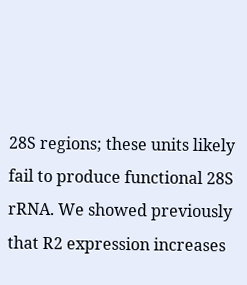28S regions; these units likely fail to produce functional 28S rRNA. We showed previously that R2 expression increases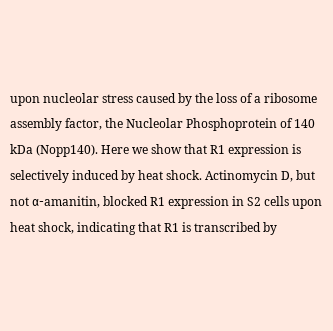upon nucleolar stress caused by the loss of a ribosome assembly factor, the Nucleolar Phosphoprotein of 140 kDa (Nopp140). Here we show that R1 expression is selectively induced by heat shock. Actinomycin D, but not α-amanitin, blocked R1 expression in S2 cells upon heat shock, indicating that R1 is transcribed by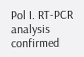Pol I. RT-PCR analysis confirmed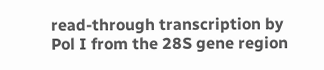read-through transcription by Pol I from the 28S gene region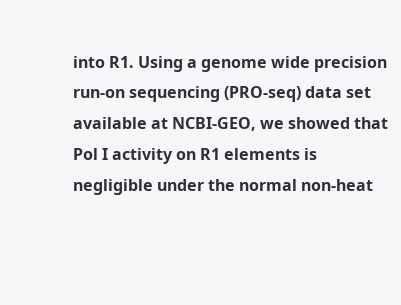into R1. Using a genome wide precision run-on sequencing (PRO-seq) data set available at NCBI-GEO, we showed that Pol I activity on R1 elements is negligible under the normal non-heat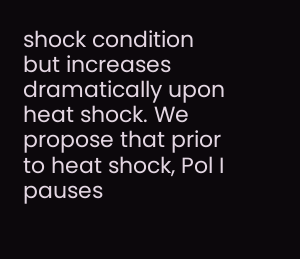shock condition but increases dramatically upon heat shock. We propose that prior to heat shock, Pol I pauses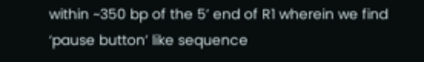within ~350 bp of the 5’ end of R1 wherein we find ‘pause button’ like sequence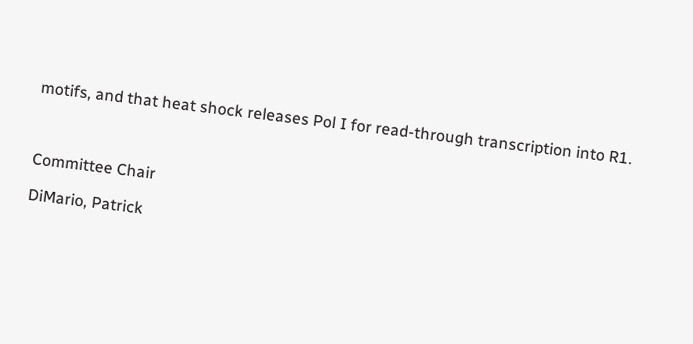motifs, and that heat shock releases Pol I for read-through transcription into R1.



Committee Chair

DiMario, Patrick